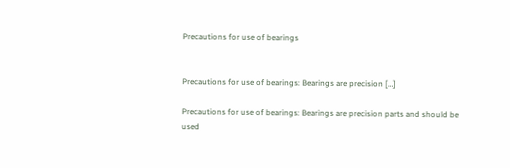Precautions for use of bearings


Precautions for use of bearings: Bearings are precision […]

Precautions for use of bearings: Bearings are precision parts and should be used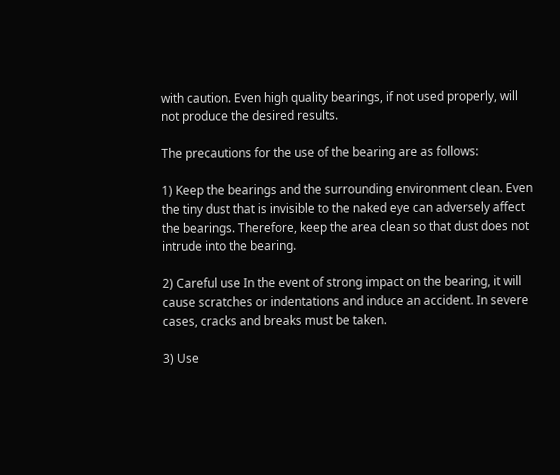with caution. Even high quality bearings, if not used properly, will not produce the desired results.

The precautions for the use of the bearing are as follows:

1) Keep the bearings and the surrounding environment clean. Even the tiny dust that is invisible to the naked eye can adversely affect the bearings. Therefore, keep the area clean so that dust does not intrude into the bearing.

2) Careful use In the event of strong impact on the bearing, it will cause scratches or indentations and induce an accident. In severe cases, cracks and breaks must be taken.

3) Use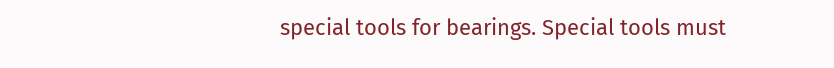special tools for bearings. Special tools must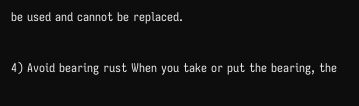be used and cannot be replaced.

4) Avoid bearing rust When you take or put the bearing, the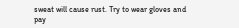sweat will cause rust. Try to wear gloves and pay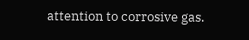attention to corrosive gas.